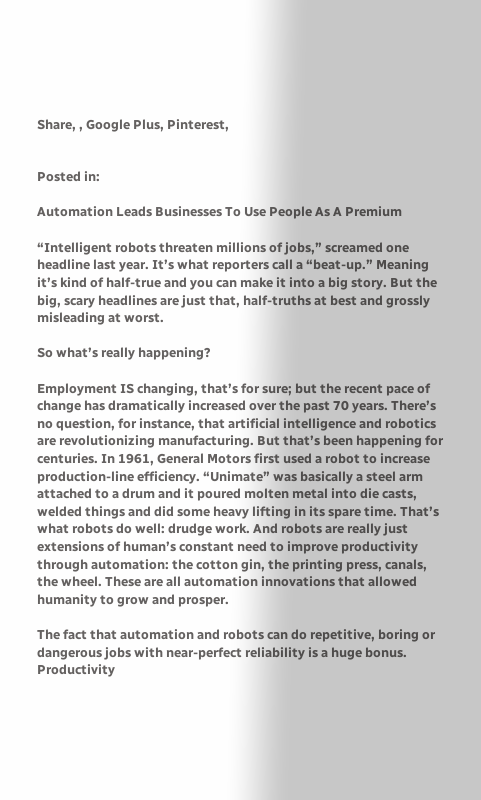Share, , Google Plus, Pinterest,


Posted in:

Automation Leads Businesses To Use People As A Premium

“Intelligent robots threaten millions of jobs,” screamed one headline last year. It’s what reporters call a “beat-up.” Meaning it’s kind of half-true and you can make it into a big story. But the big, scary headlines are just that, half-truths at best and grossly misleading at worst.

So what’s really happening?

Employment IS changing, that’s for sure; but the recent pace of change has dramatically increased over the past 70 years. There’s no question, for instance, that artificial intelligence and robotics are revolutionizing manufacturing. But that’s been happening for centuries. In 1961, General Motors first used a robot to increase production-line efficiency. “Unimate” was basically a steel arm attached to a drum and it poured molten metal into die casts, welded things and did some heavy lifting in its spare time. That’s what robots do well: drudge work. And robots are really just extensions of human’s constant need to improve productivity through automation: the cotton gin, the printing press, canals, the wheel. These are all automation innovations that allowed humanity to grow and prosper.

The fact that automation and robots can do repetitive, boring or dangerous jobs with near-perfect reliability is a huge bonus. Productivity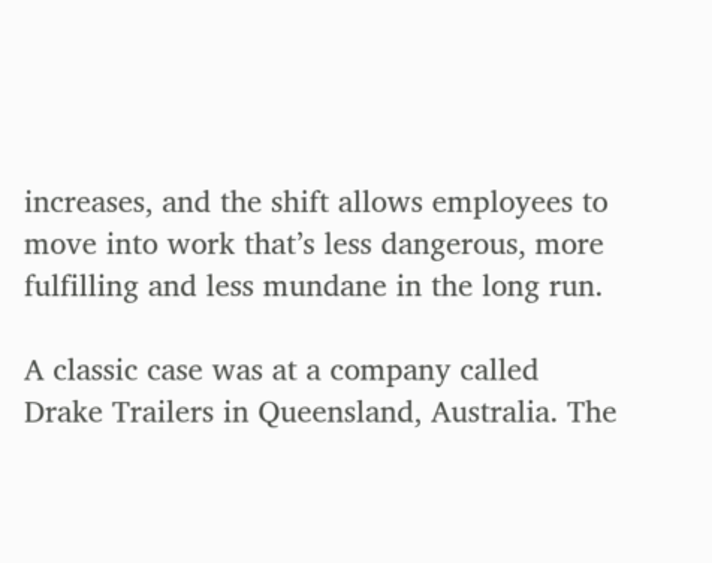increases, and the shift allows employees to move into work that’s less dangerous, more fulfilling and less mundane in the long run.

A classic case was at a company called Drake Trailers in Queensland, Australia. The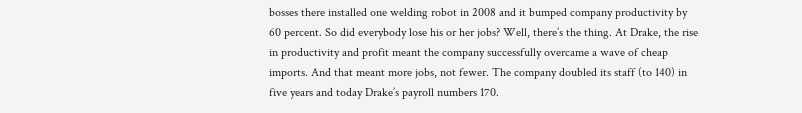bosses there installed one welding robot in 2008 and it bumped company productivity by 60 percent. So did everybody lose his or her jobs? Well, there’s the thing. At Drake, the rise in productivity and profit meant the company successfully overcame a wave of cheap imports. And that meant more jobs, not fewer. The company doubled its staff (to 140) in five years and today Drake’s payroll numbers 170.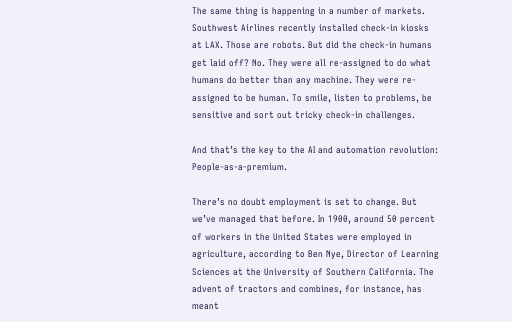The same thing is happening in a number of markets. Southwest Airlines recently installed check-in kiosks at LAX. Those are robots. But did the check-in humans get laid off? No. They were all re-assigned to do what humans do better than any machine. They were re-assigned to be human. To smile, listen to problems, be sensitive and sort out tricky check-in challenges.

And that’s the key to the AI and automation revolution: People-as-a-premium.

There’s no doubt employment is set to change. But we’ve managed that before. In 1900, around 50 percent of workers in the United States were employed in agriculture, according to Ben Nye, Director of Learning Sciences at the University of Southern California. The advent of tractors and combines, for instance, has meant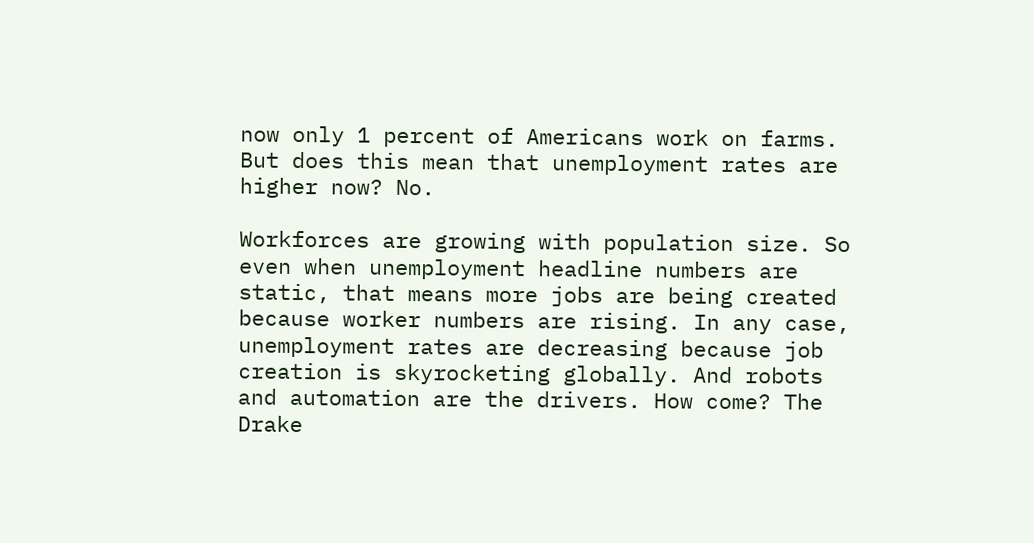now only 1 percent of Americans work on farms. But does this mean that unemployment rates are higher now? No.

Workforces are growing with population size. So even when unemployment headline numbers are static, that means more jobs are being created because worker numbers are rising. In any case, unemployment rates are decreasing because job creation is skyrocketing globally. And robots and automation are the drivers. How come? The Drake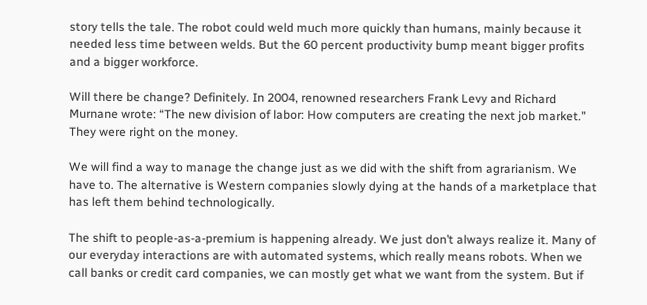story tells the tale. The robot could weld much more quickly than humans, mainly because it needed less time between welds. But the 60 percent productivity bump meant bigger profits and a bigger workforce.

Will there be change? Definitely. In 2004, renowned researchers Frank Levy and Richard Murnane wrote: “The new division of labor: How computers are creating the next job market.” They were right on the money.

We will find a way to manage the change just as we did with the shift from agrarianism. We have to. The alternative is Western companies slowly dying at the hands of a marketplace that has left them behind technologically.

The shift to people-as-a-premium is happening already. We just don’t always realize it. Many of our everyday interactions are with automated systems, which really means robots. When we call banks or credit card companies, we can mostly get what we want from the system. But if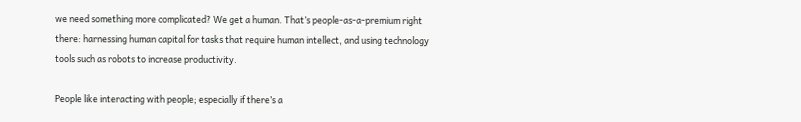we need something more complicated? We get a human. That’s people-as-a-premium right there: harnessing human capital for tasks that require human intellect, and using technology tools such as robots to increase productivity.

People like interacting with people; especially if there’s a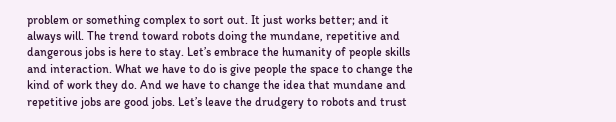problem or something complex to sort out. It just works better; and it always will. The trend toward robots doing the mundane, repetitive and dangerous jobs is here to stay. Let’s embrace the humanity of people skills and interaction. What we have to do is give people the space to change the kind of work they do. And we have to change the idea that mundane and repetitive jobs are good jobs. Let’s leave the drudgery to robots and trust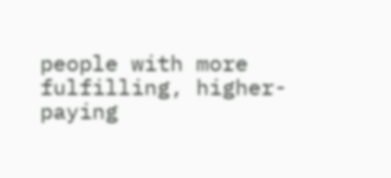people with more fulfilling, higher-paying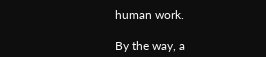human work.

By the way, a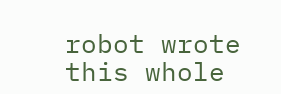robot wrote this whole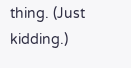thing. (Just kidding.)